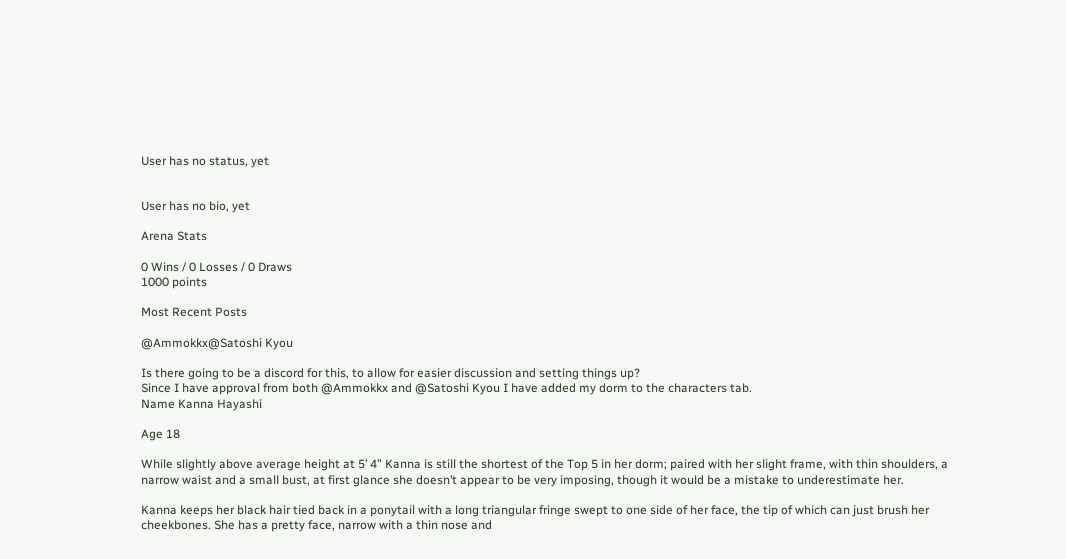User has no status, yet


User has no bio, yet

Arena Stats

0 Wins / 0 Losses / 0 Draws
1000 points

Most Recent Posts

@Ammokkx@Satoshi Kyou

Is there going to be a discord for this, to allow for easier discussion and setting things up?
Since I have approval from both @Ammokkx and @Satoshi Kyou I have added my dorm to the characters tab.
Name Kanna Hayashi

Age 18

While slightly above average height at 5’ 4” Kanna is still the shortest of the Top 5 in her dorm; paired with her slight frame, with thin shoulders, a narrow waist and a small bust, at first glance she doesn’t appear to be very imposing, though it would be a mistake to underestimate her.

Kanna keeps her black hair tied back in a ponytail with a long triangular fringe swept to one side of her face, the tip of which can just brush her cheekbones. She has a pretty face, narrow with a thin nose and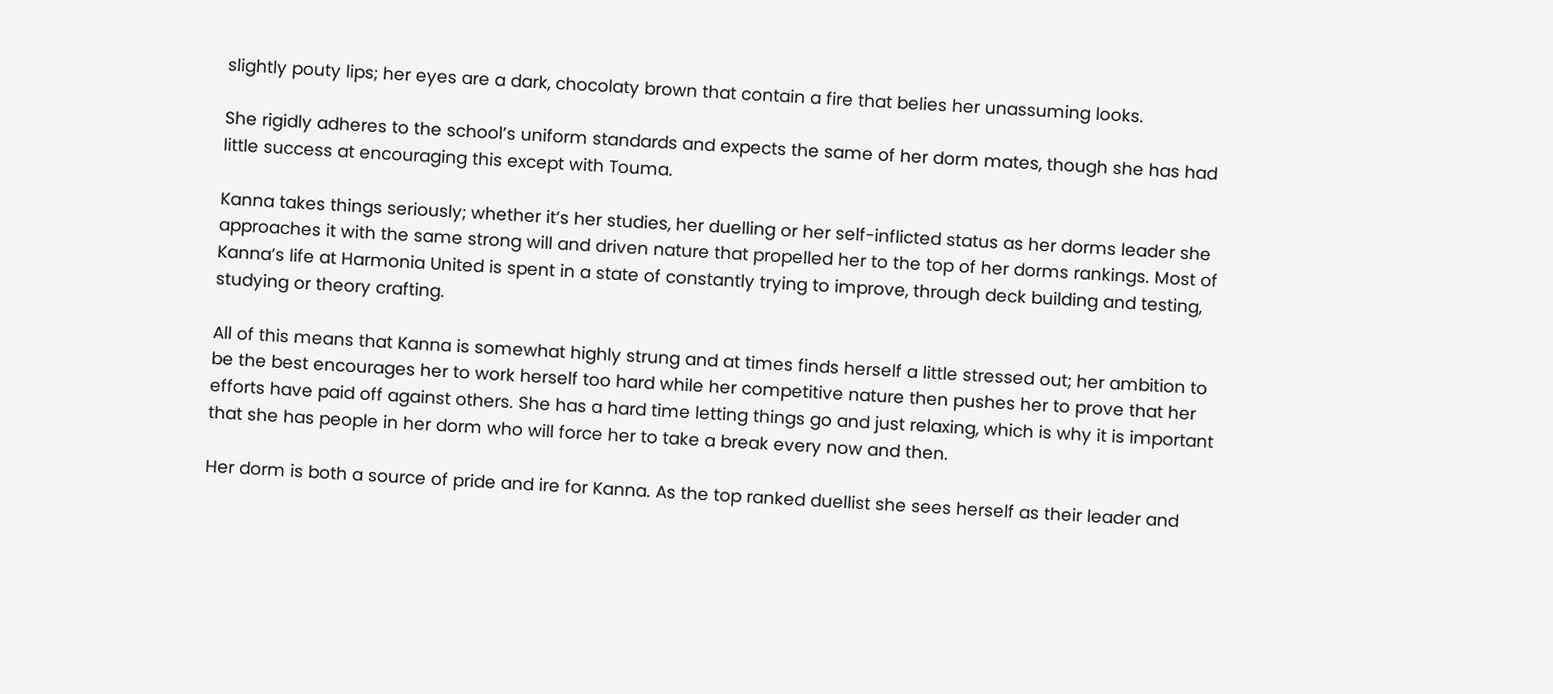slightly pouty lips; her eyes are a dark, chocolaty brown that contain a fire that belies her unassuming looks.

She rigidly adheres to the school’s uniform standards and expects the same of her dorm mates, though she has had little success at encouraging this except with Touma.

Kanna takes things seriously; whether it’s her studies, her duelling or her self-inflicted status as her dorms leader she approaches it with the same strong will and driven nature that propelled her to the top of her dorms rankings. Most of Kanna’s life at Harmonia United is spent in a state of constantly trying to improve, through deck building and testing, studying or theory crafting.

All of this means that Kanna is somewhat highly strung and at times finds herself a little stressed out; her ambition to be the best encourages her to work herself too hard while her competitive nature then pushes her to prove that her efforts have paid off against others. She has a hard time letting things go and just relaxing, which is why it is important that she has people in her dorm who will force her to take a break every now and then.

Her dorm is both a source of pride and ire for Kanna. As the top ranked duellist she sees herself as their leader and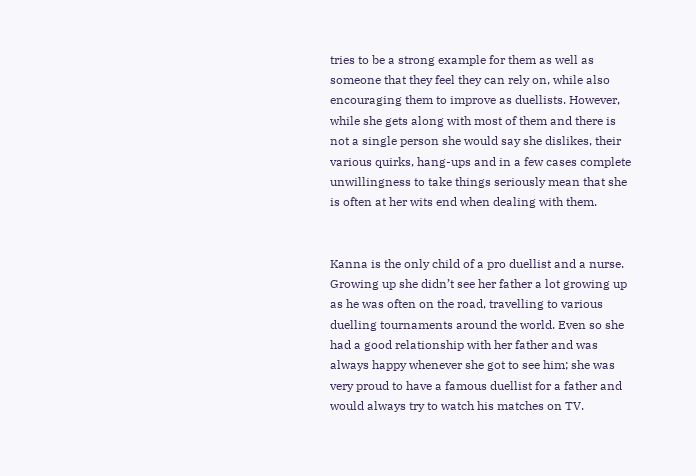tries to be a strong example for them as well as someone that they feel they can rely on, while also encouraging them to improve as duellists. However, while she gets along with most of them and there is not a single person she would say she dislikes, their various quirks, hang-ups and in a few cases complete unwillingness to take things seriously mean that she is often at her wits end when dealing with them.


Kanna is the only child of a pro duellist and a nurse. Growing up she didn’t see her father a lot growing up as he was often on the road, travelling to various duelling tournaments around the world. Even so she had a good relationship with her father and was always happy whenever she got to see him; she was very proud to have a famous duellist for a father and would always try to watch his matches on TV.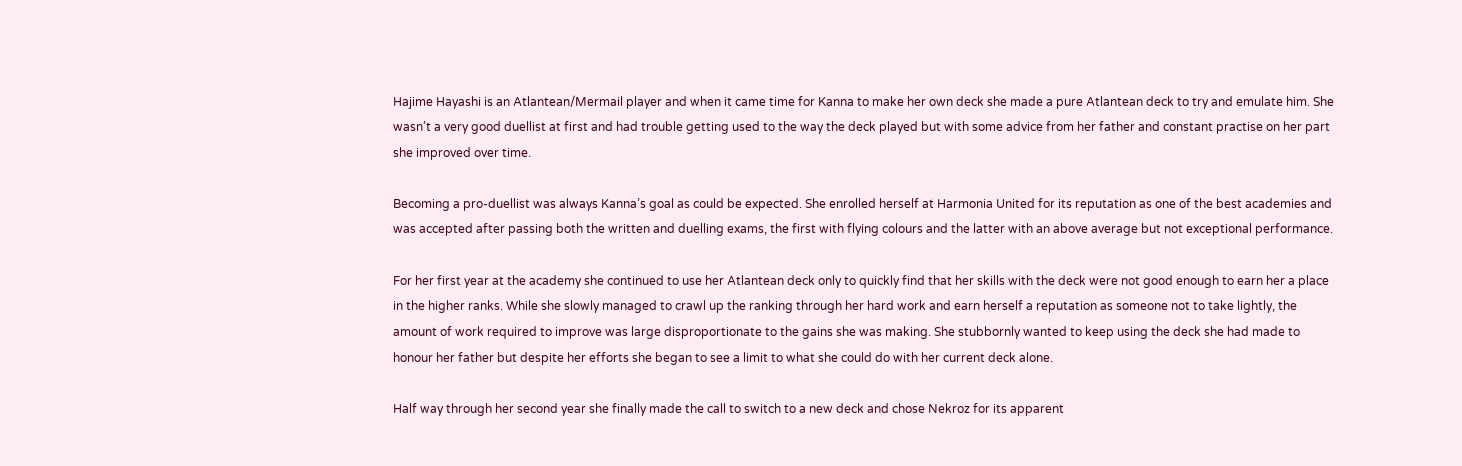Hajime Hayashi is an Atlantean/Mermail player and when it came time for Kanna to make her own deck she made a pure Atlantean deck to try and emulate him. She wasn’t a very good duellist at first and had trouble getting used to the way the deck played but with some advice from her father and constant practise on her part she improved over time.

Becoming a pro-duellist was always Kanna’s goal as could be expected. She enrolled herself at Harmonia United for its reputation as one of the best academies and was accepted after passing both the written and duelling exams, the first with flying colours and the latter with an above average but not exceptional performance.

For her first year at the academy she continued to use her Atlantean deck only to quickly find that her skills with the deck were not good enough to earn her a place in the higher ranks. While she slowly managed to crawl up the ranking through her hard work and earn herself a reputation as someone not to take lightly, the amount of work required to improve was large disproportionate to the gains she was making. She stubbornly wanted to keep using the deck she had made to honour her father but despite her efforts she began to see a limit to what she could do with her current deck alone.

Half way through her second year she finally made the call to switch to a new deck and chose Nekroz for its apparent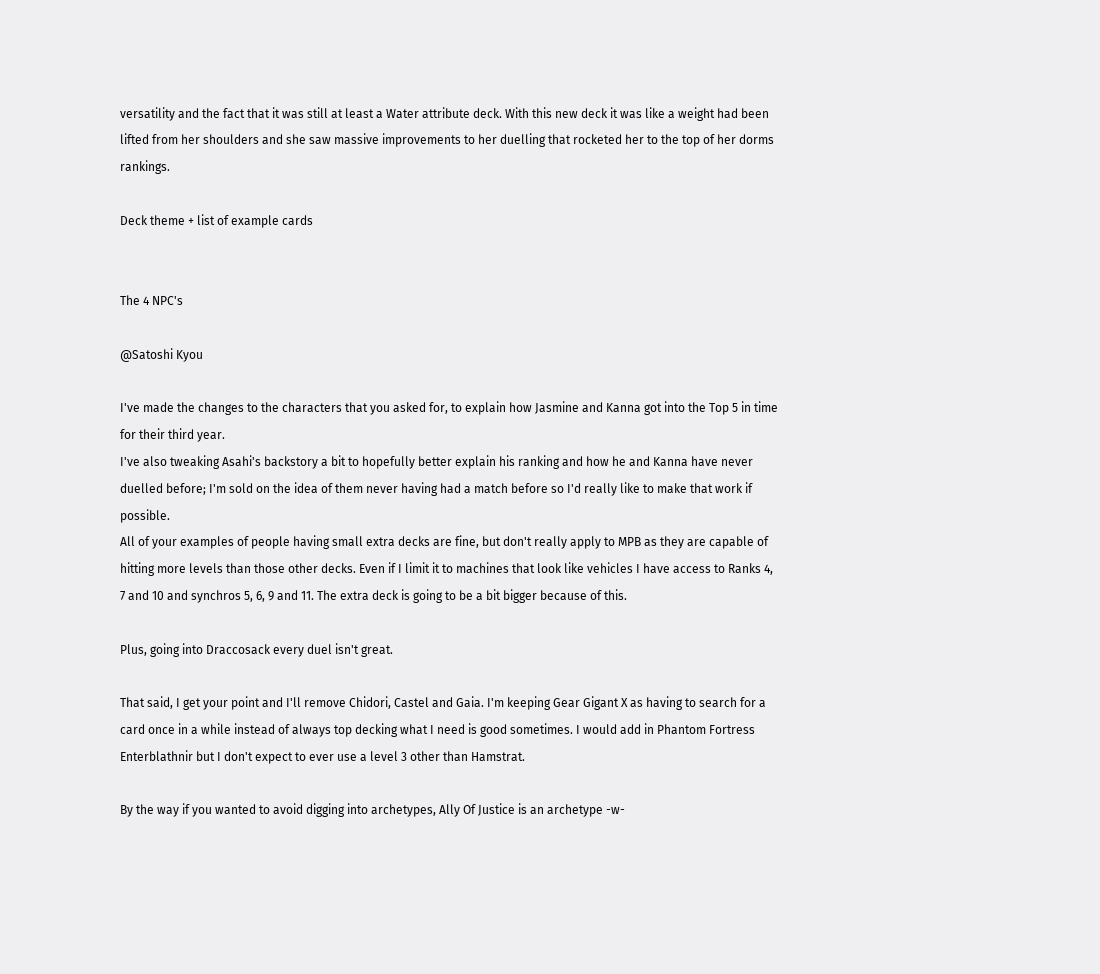versatility and the fact that it was still at least a Water attribute deck. With this new deck it was like a weight had been lifted from her shoulders and she saw massive improvements to her duelling that rocketed her to the top of her dorms rankings.

Deck theme + list of example cards


The 4 NPC's

@Satoshi Kyou

I've made the changes to the characters that you asked for, to explain how Jasmine and Kanna got into the Top 5 in time for their third year.
I've also tweaking Asahi's backstory a bit to hopefully better explain his ranking and how he and Kanna have never duelled before; I'm sold on the idea of them never having had a match before so I'd really like to make that work if possible.
All of your examples of people having small extra decks are fine, but don't really apply to MPB as they are capable of hitting more levels than those other decks. Even if I limit it to machines that look like vehicles I have access to Ranks 4, 7 and 10 and synchros 5, 6, 9 and 11. The extra deck is going to be a bit bigger because of this.

Plus, going into Draccosack every duel isn't great.

That said, I get your point and I'll remove Chidori, Castel and Gaia. I'm keeping Gear Gigant X as having to search for a card once in a while instead of always top decking what I need is good sometimes. I would add in Phantom Fortress Enterblathnir but I don't expect to ever use a level 3 other than Hamstrat.

By the way if you wanted to avoid digging into archetypes, Ally Of Justice is an archetype -w-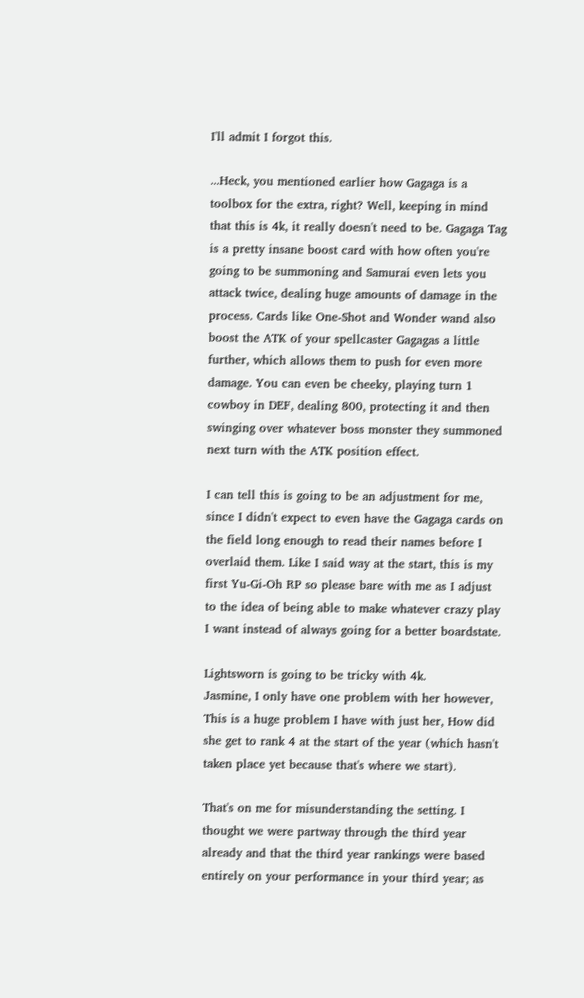I'll admit I forgot this.

...Heck, you mentioned earlier how Gagaga is a toolbox for the extra, right? Well, keeping in mind that this is 4k, it really doesn't need to be. Gagaga Tag is a pretty insane boost card with how often you're going to be summoning and Samurai even lets you attack twice, dealing huge amounts of damage in the process. Cards like One-Shot and Wonder wand also boost the ATK of your spellcaster Gagagas a little further, which allows them to push for even more damage. You can even be cheeky, playing turn 1 cowboy in DEF, dealing 800, protecting it and then swinging over whatever boss monster they summoned next turn with the ATK position effect.

I can tell this is going to be an adjustment for me, since I didn't expect to even have the Gagaga cards on the field long enough to read their names before I overlaid them. Like I said way at the start, this is my first Yu-Gi-Oh RP so please bare with me as I adjust to the idea of being able to make whatever crazy play I want instead of always going for a better boardstate.

Lightsworn is going to be tricky with 4k.
Jasmine, I only have one problem with her however, This is a huge problem I have with just her, How did she get to rank 4 at the start of the year (which hasn't taken place yet because that's where we start).

That's on me for misunderstanding the setting. I thought we were partway through the third year already and that the third year rankings were based entirely on your performance in your third year; as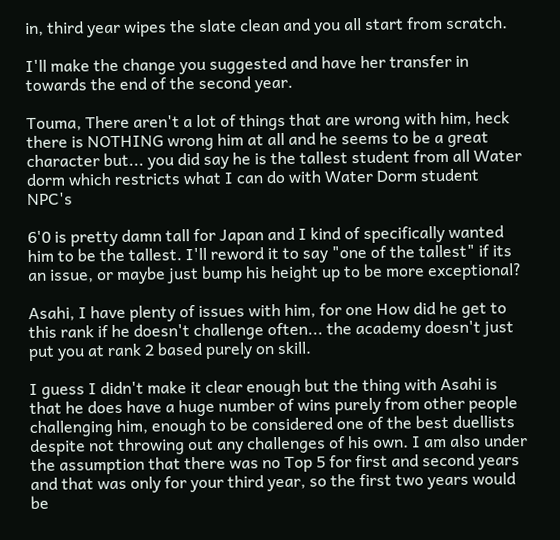in, third year wipes the slate clean and you all start from scratch.

I'll make the change you suggested and have her transfer in towards the end of the second year.

Touma, There aren't a lot of things that are wrong with him, heck there is NOTHING wrong him at all and he seems to be a great character but... you did say he is the tallest student from all Water dorm which restricts what I can do with Water Dorm student NPC's

6'0 is pretty damn tall for Japan and I kind of specifically wanted him to be the tallest. I'll reword it to say "one of the tallest" if its an issue, or maybe just bump his height up to be more exceptional?

Asahi, I have plenty of issues with him, for one How did he get to this rank if he doesn't challenge often... the academy doesn't just put you at rank 2 based purely on skill.

I guess I didn't make it clear enough but the thing with Asahi is that he does have a huge number of wins purely from other people challenging him, enough to be considered one of the best duellists despite not throwing out any challenges of his own. I am also under the assumption that there was no Top 5 for first and second years and that was only for your third year, so the first two years would be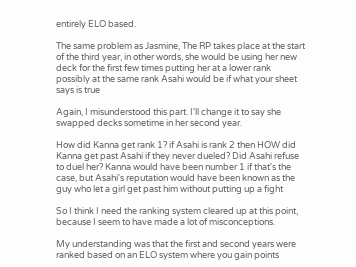entirely ELO based.

The same problem as Jasmine, The RP takes place at the start of the third year, in other words, she would be using her new deck for the first few times putting her at a lower rank possibly at the same rank Asahi would be if what your sheet says is true

Again, I misunderstood this part. I'll change it to say she swapped decks sometime in her second year.

How did Kanna get rank 1? if Asahi is rank 2 then HOW did Kanna get past Asahi if they never dueled? Did Asahi refuse to duel her? Kanna would have been number 1 if that's the case, but Asahi's reputation would have been known as the guy who let a girl get past him without putting up a fight

So I think I need the ranking system cleared up at this point, because I seem to have made a lot of misconceptions.

My understanding was that the first and second years were ranked based on an ELO system where you gain points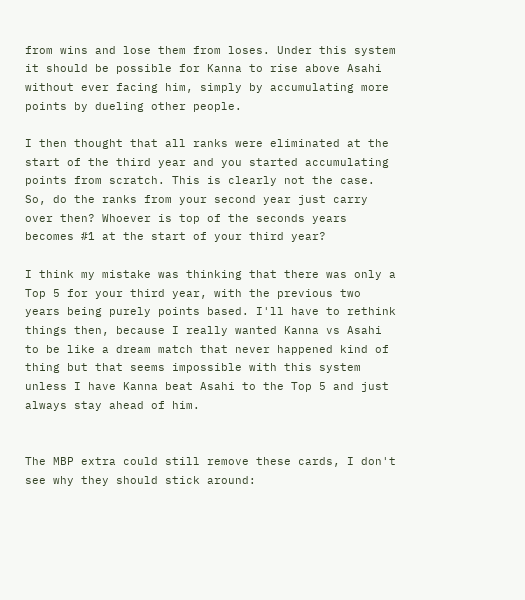from wins and lose them from loses. Under this system it should be possible for Kanna to rise above Asahi without ever facing him, simply by accumulating more points by dueling other people.

I then thought that all ranks were eliminated at the start of the third year and you started accumulating points from scratch. This is clearly not the case. So, do the ranks from your second year just carry over then? Whoever is top of the seconds years becomes #1 at the start of your third year?

I think my mistake was thinking that there was only a Top 5 for your third year, with the previous two years being purely points based. I'll have to rethink things then, because I really wanted Kanna vs Asahi to be like a dream match that never happened kind of thing but that seems impossible with this system unless I have Kanna beat Asahi to the Top 5 and just always stay ahead of him.


The MBP extra could still remove these cards, I don't see why they should stick around: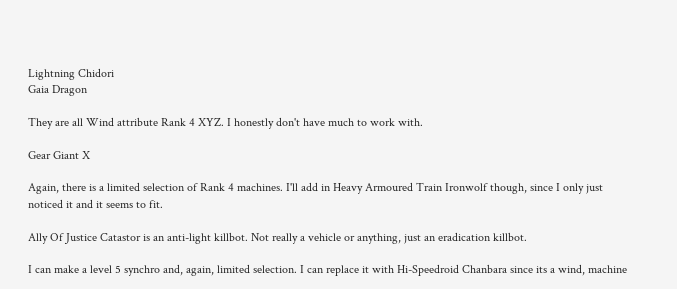Lightning Chidori
Gaia Dragon

They are all Wind attribute Rank 4 XYZ. I honestly don't have much to work with.

Gear Giant X

Again, there is a limited selection of Rank 4 machines. I'll add in Heavy Armoured Train Ironwolf though, since I only just noticed it and it seems to fit.

Ally Of Justice Catastor is an anti-light killbot. Not really a vehicle or anything, just an eradication killbot.

I can make a level 5 synchro and, again, limited selection. I can replace it with Hi-Speedroid Chanbara since its a wind, machine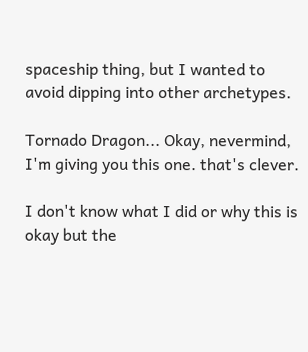spaceship thing, but I wanted to avoid dipping into other archetypes.

Tornado Dragon... Okay, nevermind, I'm giving you this one. that's clever.

I don't know what I did or why this is okay but the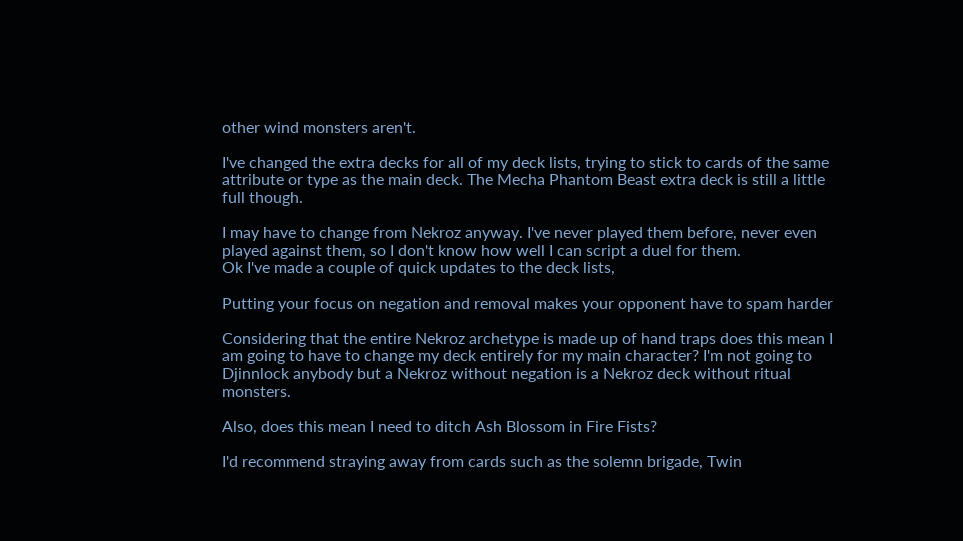other wind monsters aren't.

I've changed the extra decks for all of my deck lists, trying to stick to cards of the same attribute or type as the main deck. The Mecha Phantom Beast extra deck is still a little full though.

I may have to change from Nekroz anyway. I've never played them before, never even played against them, so I don't know how well I can script a duel for them.
Ok I've made a couple of quick updates to the deck lists,

Putting your focus on negation and removal makes your opponent have to spam harder

Considering that the entire Nekroz archetype is made up of hand traps does this mean I am going to have to change my deck entirely for my main character? I'm not going to Djinnlock anybody but a Nekroz without negation is a Nekroz deck without ritual monsters.

Also, does this mean I need to ditch Ash Blossom in Fire Fists?

I'd recommend straying away from cards such as the solemn brigade, Twin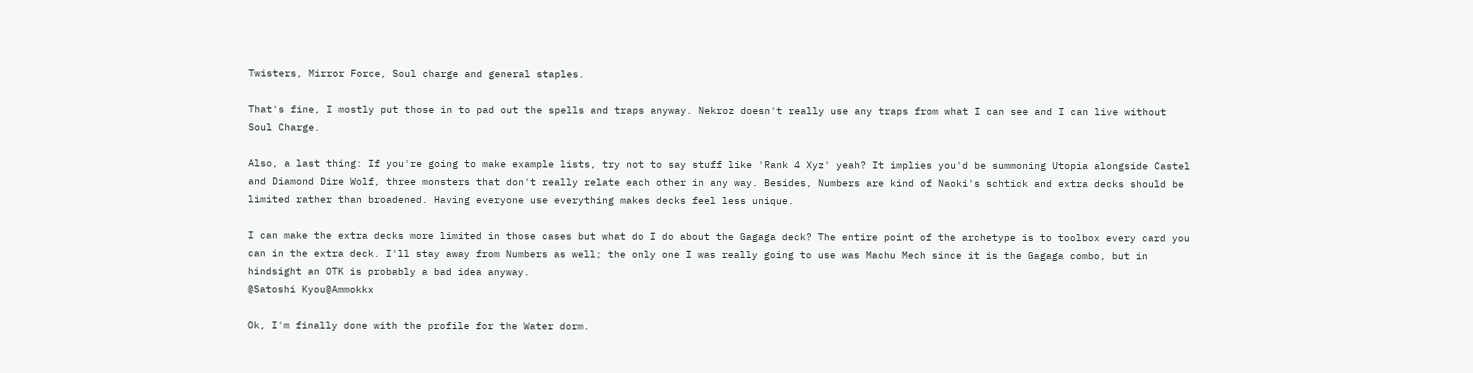Twisters, Mirror Force, Soul charge and general staples.

That's fine, I mostly put those in to pad out the spells and traps anyway. Nekroz doesn't really use any traps from what I can see and I can live without Soul Charge.

Also, a last thing: If you're going to make example lists, try not to say stuff like 'Rank 4 Xyz' yeah? It implies you'd be summoning Utopia alongside Castel and Diamond Dire Wolf, three monsters that don't really relate each other in any way. Besides, Numbers are kind of Naoki's schtick and extra decks should be limited rather than broadened. Having everyone use everything makes decks feel less unique.

I can make the extra decks more limited in those cases but what do I do about the Gagaga deck? The entire point of the archetype is to toolbox every card you can in the extra deck. I'll stay away from Numbers as well; the only one I was really going to use was Machu Mech since it is the Gagaga combo, but in hindsight an OTK is probably a bad idea anyway.
@Satoshi Kyou@Ammokkx

Ok, I'm finally done with the profile for the Water dorm.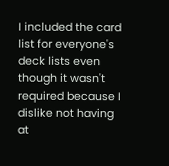I included the card list for everyone's deck lists even though it wasn't required because I dislike not having at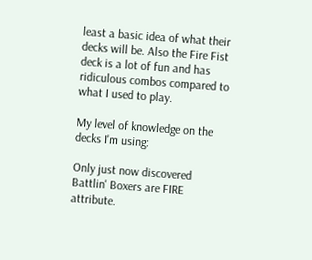least a basic idea of what their decks will be. Also the Fire Fist deck is a lot of fun and has ridiculous combos compared to what I used to play.

My level of knowledge on the decks I'm using:

Only just now discovered Battlin' Boxers are FIRE attribute.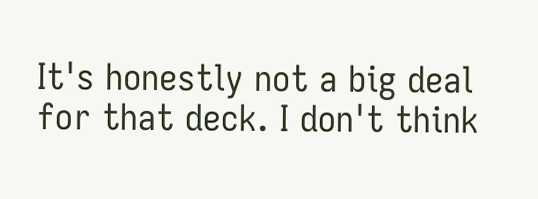It's honestly not a big deal for that deck. I don't think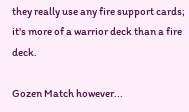they really use any fire support cards; it's more of a warrior deck than a fire deck.

Gozen Match however...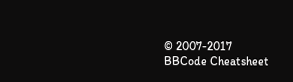© 2007-2017
BBCode Cheatsheet